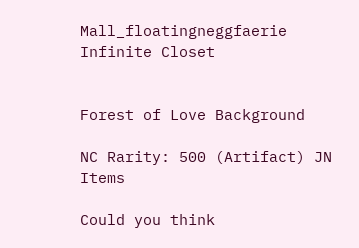Mall_floatingneggfaerie Infinite Closet


Forest of Love Background

NC Rarity: 500 (Artifact) JN Items

Could you think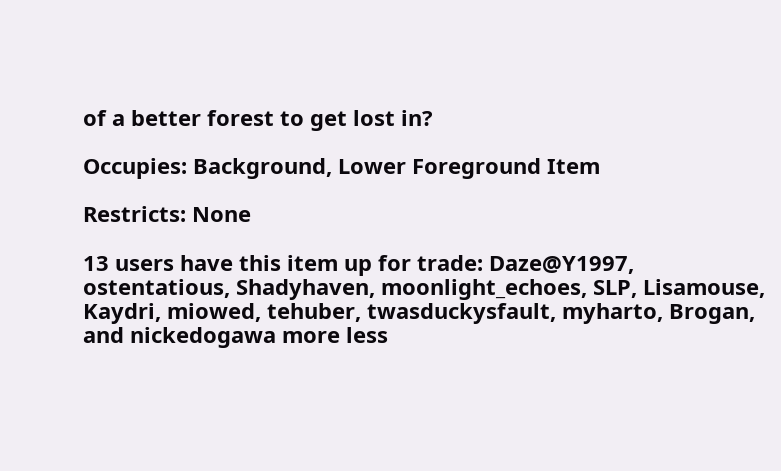of a better forest to get lost in?

Occupies: Background, Lower Foreground Item

Restricts: None

13 users have this item up for trade: Daze@Y1997, ostentatious, Shadyhaven, moonlight_echoes, SLP, Lisamouse, Kaydri, miowed, tehuber, twasduckysfault, myharto, Brogan, and nickedogawa more less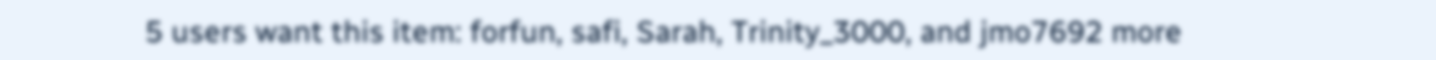5 users want this item: forfun, safi, Sarah, Trinity_3000, and jmo7692 more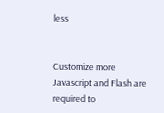less


Customize more
Javascript and Flash are required to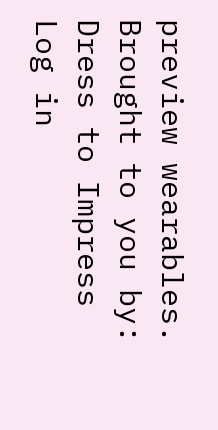preview wearables.
Brought to you by:
Dress to Impress
Log in